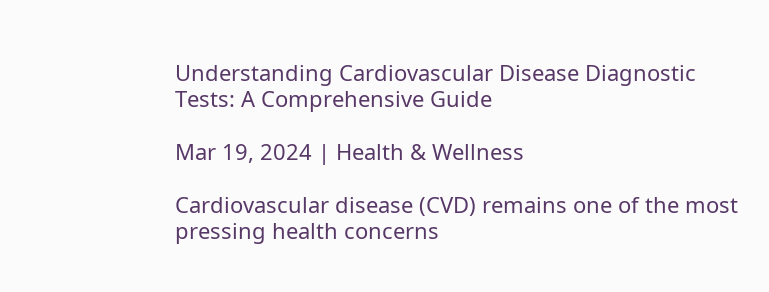Understanding Cardiovascular Disease Diagnostic Tests: A Comprehensive Guide

Mar 19, 2024 | Health & Wellness

Cardiovascular disease (CVD) remains one of the most pressing health concerns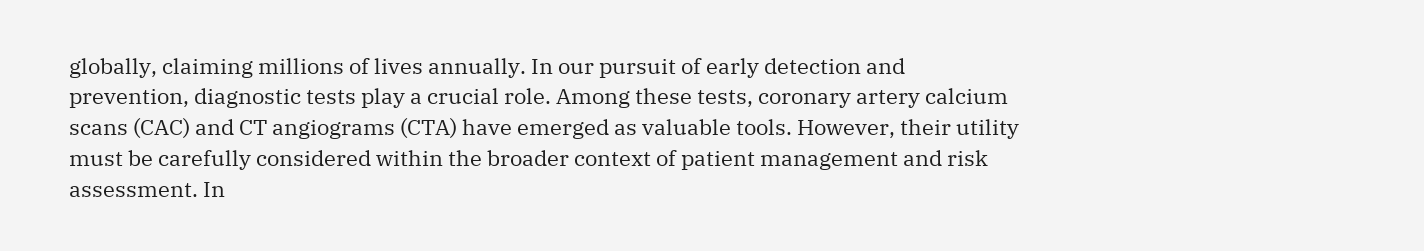globally, claiming millions of lives annually. In our pursuit of early detection and prevention, diagnostic tests play a crucial role. Among these tests, coronary artery calcium scans (CAC) and CT angiograms (CTA) have emerged as valuable tools. However, their utility must be carefully considered within the broader context of patient management and risk assessment. In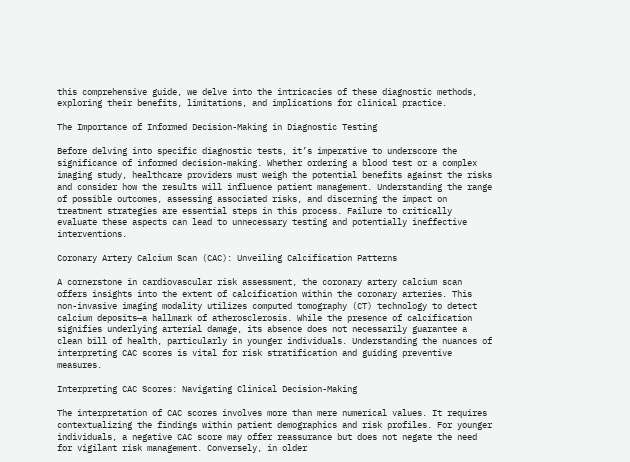this comprehensive guide, we delve into the intricacies of these diagnostic methods, exploring their benefits, limitations, and implications for clinical practice.

The Importance of Informed Decision-Making in Diagnostic Testing

Before delving into specific diagnostic tests, it’s imperative to underscore the significance of informed decision-making. Whether ordering a blood test or a complex imaging study, healthcare providers must weigh the potential benefits against the risks and consider how the results will influence patient management. Understanding the range of possible outcomes, assessing associated risks, and discerning the impact on treatment strategies are essential steps in this process. Failure to critically evaluate these aspects can lead to unnecessary testing and potentially ineffective interventions.

Coronary Artery Calcium Scan (CAC): Unveiling Calcification Patterns

A cornerstone in cardiovascular risk assessment, the coronary artery calcium scan offers insights into the extent of calcification within the coronary arteries. This non-invasive imaging modality utilizes computed tomography (CT) technology to detect calcium deposits—a hallmark of atherosclerosis. While the presence of calcification signifies underlying arterial damage, its absence does not necessarily guarantee a clean bill of health, particularly in younger individuals. Understanding the nuances of interpreting CAC scores is vital for risk stratification and guiding preventive measures.

Interpreting CAC Scores: Navigating Clinical Decision-Making

The interpretation of CAC scores involves more than mere numerical values. It requires contextualizing the findings within patient demographics and risk profiles. For younger individuals, a negative CAC score may offer reassurance but does not negate the need for vigilant risk management. Conversely, in older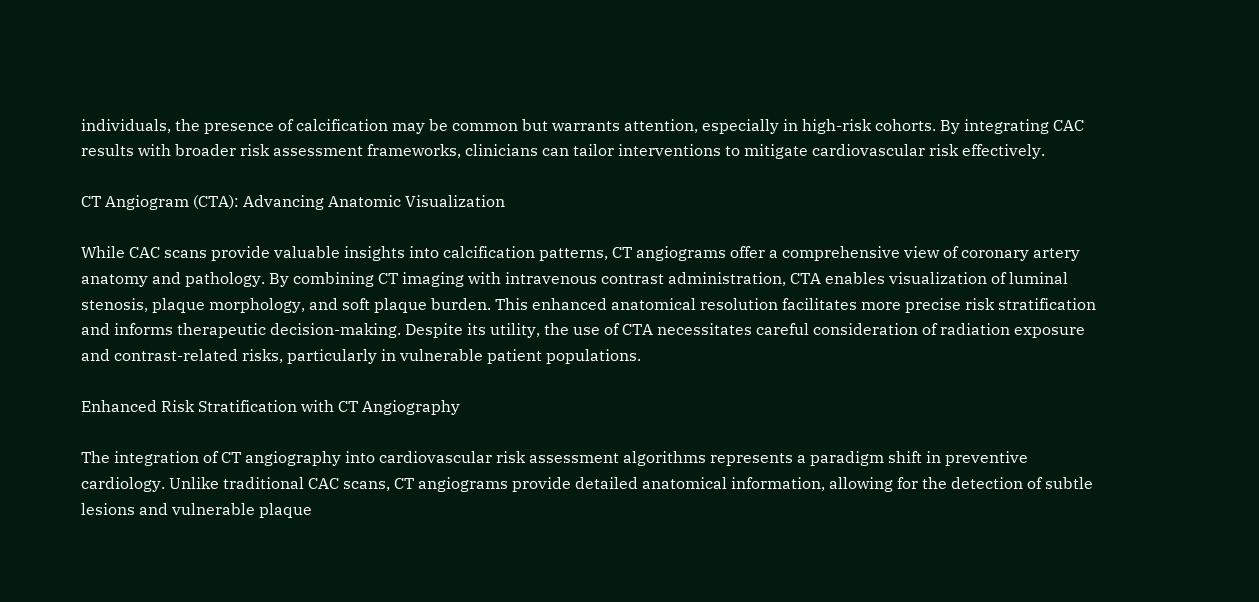individuals, the presence of calcification may be common but warrants attention, especially in high-risk cohorts. By integrating CAC results with broader risk assessment frameworks, clinicians can tailor interventions to mitigate cardiovascular risk effectively.

CT Angiogram (CTA): Advancing Anatomic Visualization

While CAC scans provide valuable insights into calcification patterns, CT angiograms offer a comprehensive view of coronary artery anatomy and pathology. By combining CT imaging with intravenous contrast administration, CTA enables visualization of luminal stenosis, plaque morphology, and soft plaque burden. This enhanced anatomical resolution facilitates more precise risk stratification and informs therapeutic decision-making. Despite its utility, the use of CTA necessitates careful consideration of radiation exposure and contrast-related risks, particularly in vulnerable patient populations.

Enhanced Risk Stratification with CT Angiography

The integration of CT angiography into cardiovascular risk assessment algorithms represents a paradigm shift in preventive cardiology. Unlike traditional CAC scans, CT angiograms provide detailed anatomical information, allowing for the detection of subtle lesions and vulnerable plaque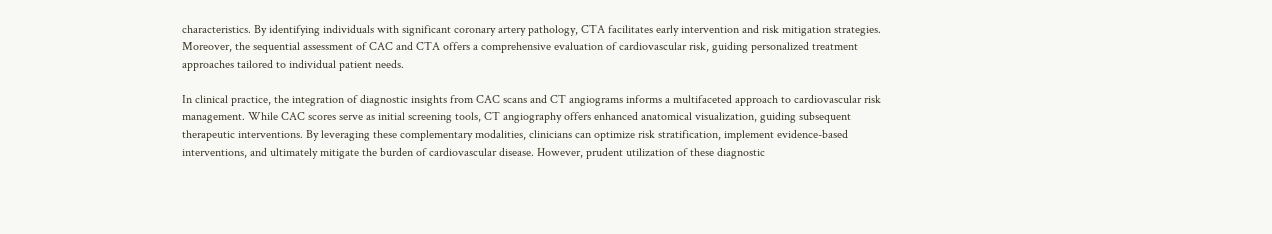characteristics. By identifying individuals with significant coronary artery pathology, CTA facilitates early intervention and risk mitigation strategies. Moreover, the sequential assessment of CAC and CTA offers a comprehensive evaluation of cardiovascular risk, guiding personalized treatment approaches tailored to individual patient needs.

In clinical practice, the integration of diagnostic insights from CAC scans and CT angiograms informs a multifaceted approach to cardiovascular risk management. While CAC scores serve as initial screening tools, CT angiography offers enhanced anatomical visualization, guiding subsequent therapeutic interventions. By leveraging these complementary modalities, clinicians can optimize risk stratification, implement evidence-based interventions, and ultimately mitigate the burden of cardiovascular disease. However, prudent utilization of these diagnostic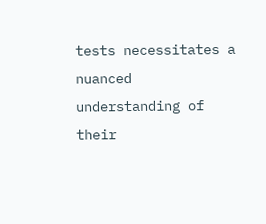tests necessitates a nuanced understanding of their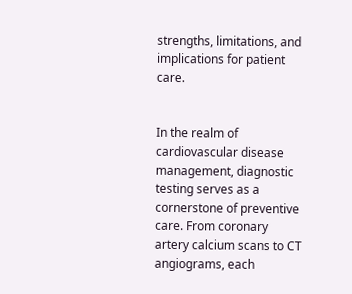strengths, limitations, and implications for patient care.


In the realm of cardiovascular disease management, diagnostic testing serves as a cornerstone of preventive care. From coronary artery calcium scans to CT angiograms, each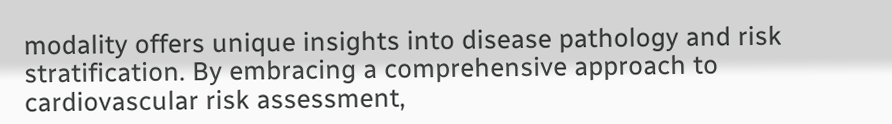modality offers unique insights into disease pathology and risk stratification. By embracing a comprehensive approach to cardiovascular risk assessment,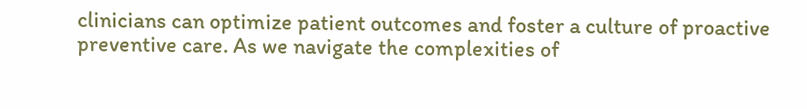clinicians can optimize patient outcomes and foster a culture of proactive preventive care. As we navigate the complexities of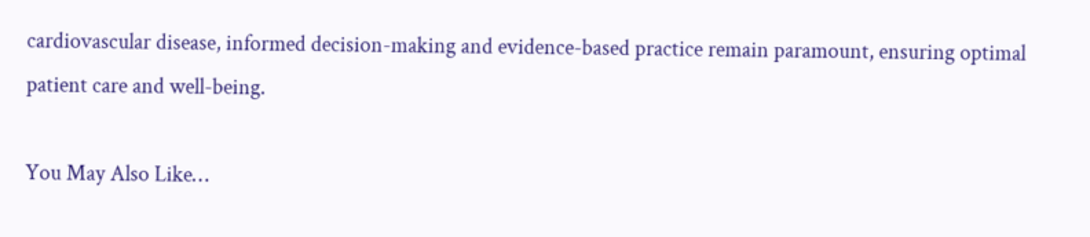cardiovascular disease, informed decision-making and evidence-based practice remain paramount, ensuring optimal patient care and well-being.

You May Also Like…